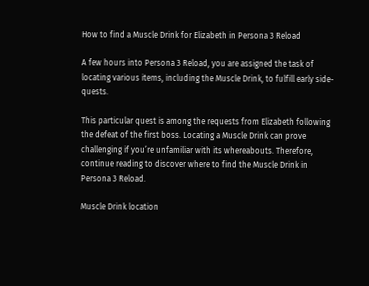How to find a Muscle Drink for Elizabeth in Persona 3 Reload

A few hours into Persona 3 Reload, you are assigned the task of locating various items, including the Muscle Drink, to fulfill early side-quests.

This particular quest is among the requests from Elizabeth following the defeat of the first boss. Locating a Muscle Drink can prove challenging if you’re unfamiliar with its whereabouts. Therefore, continue reading to discover where to find the Muscle Drink in Persona 3 Reload.

Muscle Drink location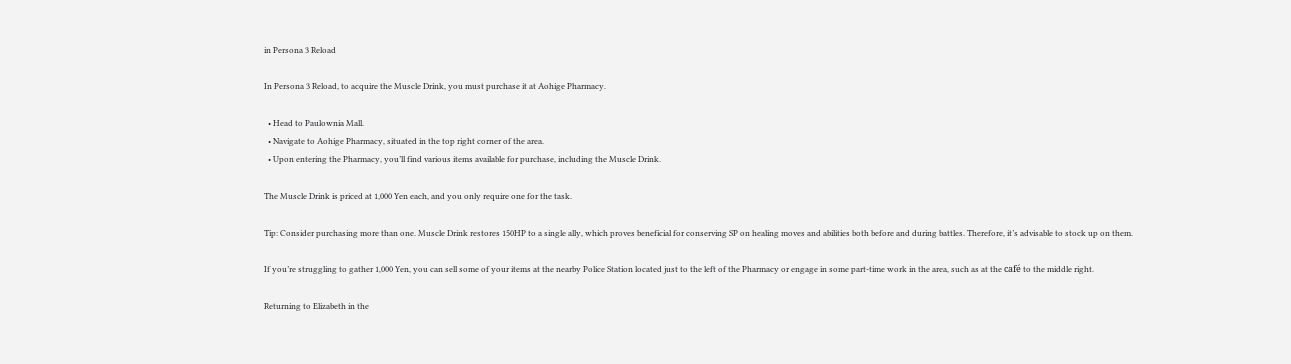in Persona 3 Reload

In Persona 3 Reload, to acquire the Muscle Drink, you must purchase it at Aohige Pharmacy.

  • Head to Paulownia Mall.
  • Navigate to Aohige Pharmacy, situated in the top right corner of the area.
  • Upon entering the Pharmacy, you’ll find various items available for purchase, including the Muscle Drink.

The Muscle Drink is priced at 1,000 Yen each, and you only require one for the task.

Tip: Consider purchasing more than one. Muscle Drink restores 150HP to a single ally, which proves beneficial for conserving SP on healing moves and abilities both before and during battles. Therefore, it’s advisable to stock up on them.

If you’re struggling to gather 1,000 Yen, you can sell some of your items at the nearby Police Station located just to the left of the Pharmacy or engage in some part-time work in the area, such as at the café to the middle right.

Returning to Elizabeth in the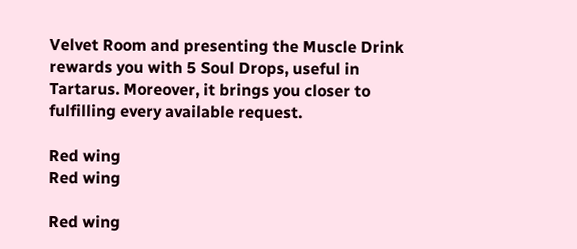Velvet Room and presenting the Muscle Drink rewards you with 5 Soul Drops, useful in Tartarus. Moreover, it brings you closer to fulfilling every available request.

Red wing
Red wing

Red wing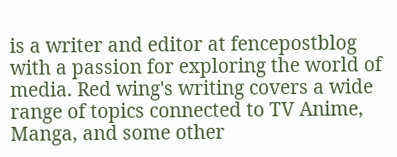is a writer and editor at fencepostblog with a passion for exploring the world of media. Red wing's writing covers a wide range of topics connected to TV Anime, Manga, and some other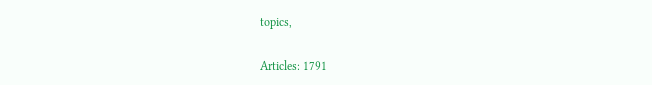topics,

Articles: 1791